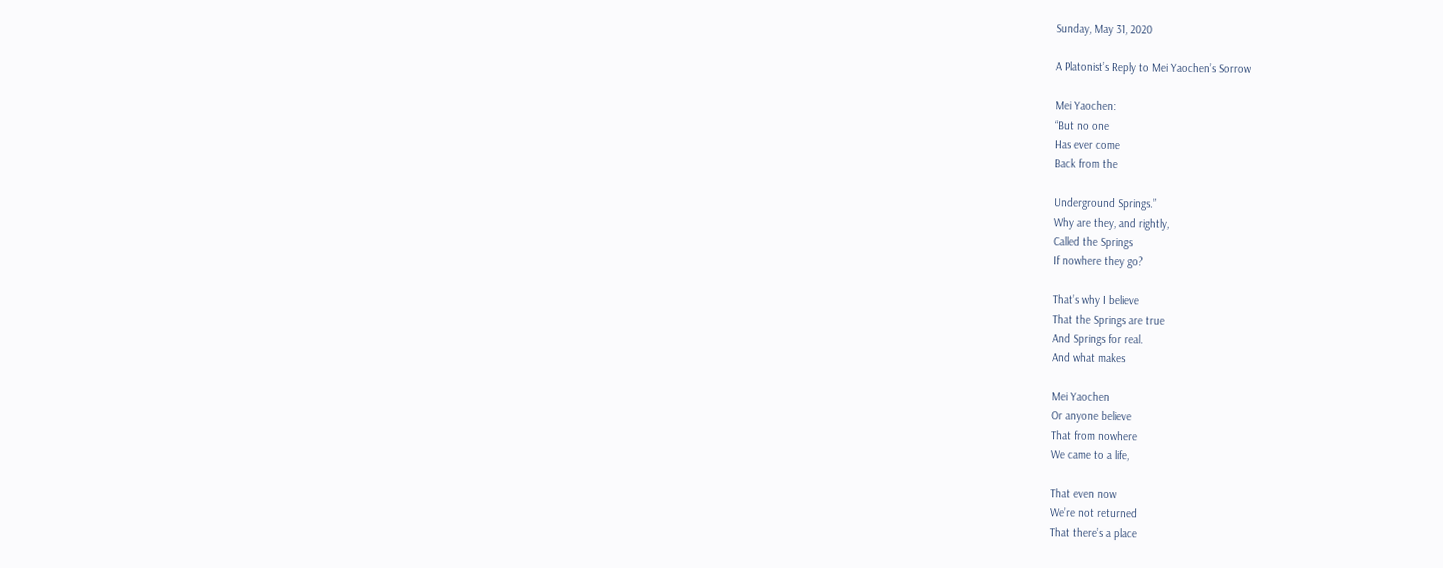Sunday, May 31, 2020

A Platonist’s Reply to Mei Yaochen’s Sorrow

Mei Yaochen:
“But no one
Has ever come
Back from the

Underground Springs.”
Why are they, and rightly,
Called the Springs
If nowhere they go?

That’s why I believe
That the Springs are true
And Springs for real.
And what makes

Mei Yaochen
Or anyone believe
That from nowhere
We came to a life,

That even now
We’re not returned
That there’s a place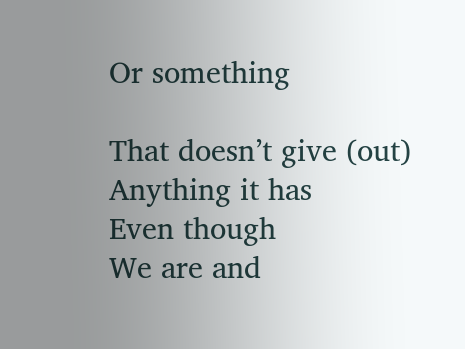Or something

That doesn’t give (out)
Anything it has
Even though
We are and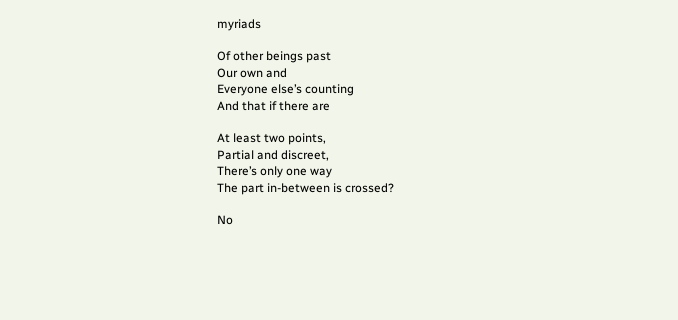myriads

Of other beings past
Our own and
Everyone else’s counting
And that if there are

At least two points,
Partial and discreet,
There’s only one way
The part in-between is crossed?

No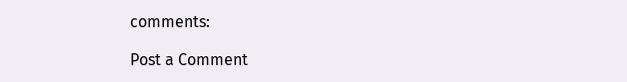comments:

Post a Comment